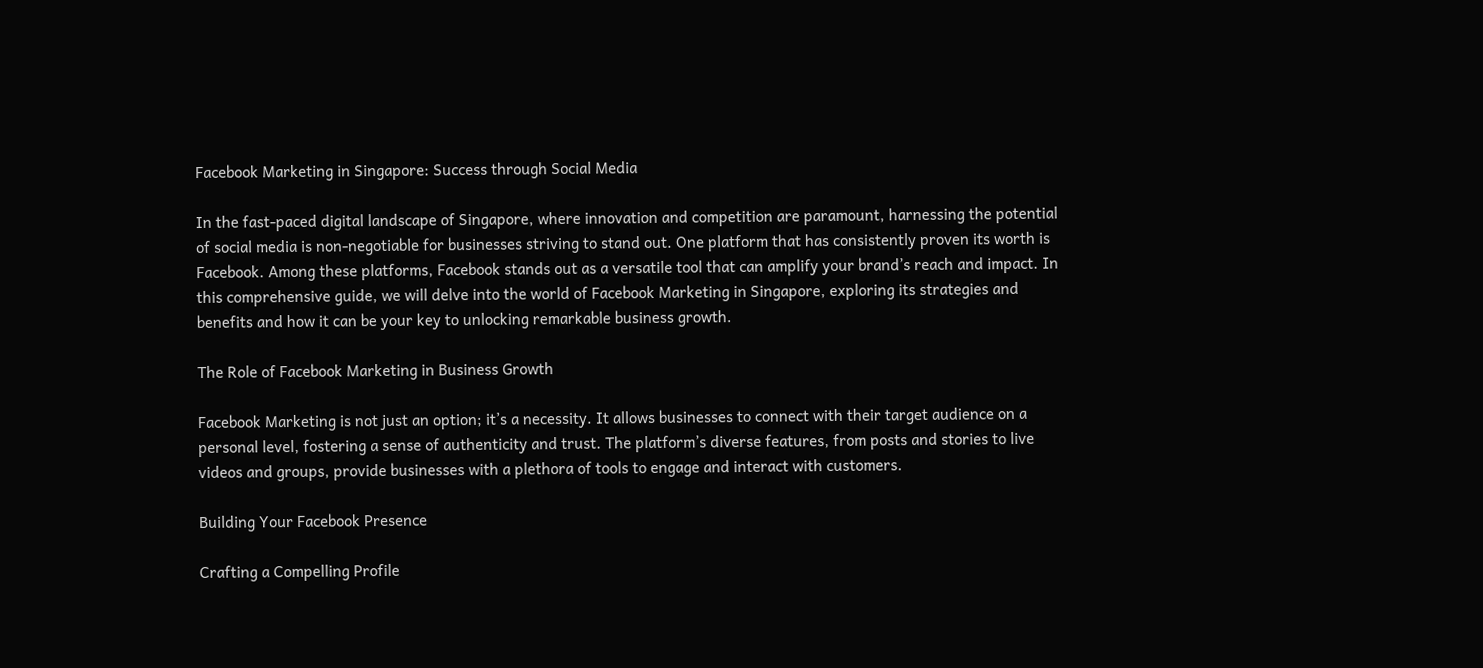Facebook Marketing in Singapore: Success through Social Media

In the fast-paced digital landscape of Singapore, where innovation and competition are paramount, harnessing the potential of social media is non-negotiable for businesses striving to stand out. One platform that has consistently proven its worth is Facebook. Among these platforms, Facebook stands out as a versatile tool that can amplify your brand’s reach and impact. In this comprehensive guide, we will delve into the world of Facebook Marketing in Singapore, exploring its strategies and benefits and how it can be your key to unlocking remarkable business growth.

The Role of Facebook Marketing in Business Growth

Facebook Marketing is not just an option; it’s a necessity. It allows businesses to connect with their target audience on a personal level, fostering a sense of authenticity and trust. The platform’s diverse features, from posts and stories to live videos and groups, provide businesses with a plethora of tools to engage and interact with customers.

Building Your Facebook Presence

Crafting a Compelling Profile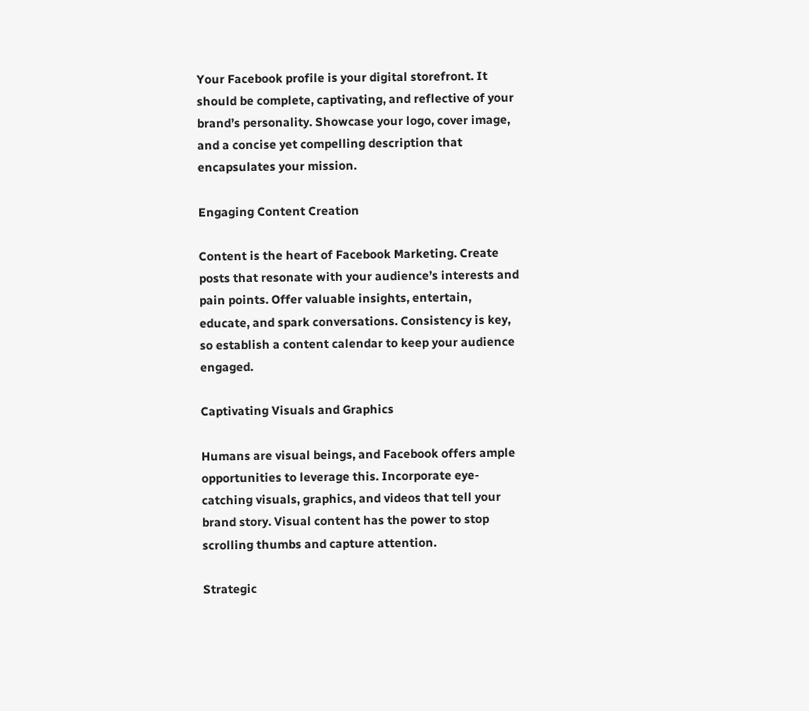Your Facebook profile is your digital storefront. It should be complete, captivating, and reflective of your brand’s personality. Showcase your logo, cover image, and a concise yet compelling description that encapsulates your mission.

Engaging Content Creation

Content is the heart of Facebook Marketing. Create posts that resonate with your audience’s interests and pain points. Offer valuable insights, entertain, educate, and spark conversations. Consistency is key, so establish a content calendar to keep your audience engaged.

Captivating Visuals and Graphics

Humans are visual beings, and Facebook offers ample opportunities to leverage this. Incorporate eye-catching visuals, graphics, and videos that tell your brand story. Visual content has the power to stop scrolling thumbs and capture attention.

Strategic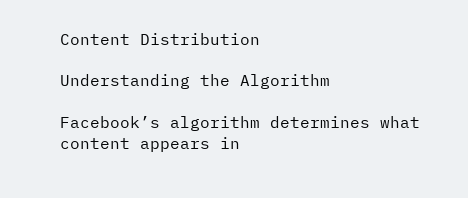Content Distribution

Understanding the Algorithm

Facebook’s algorithm determines what content appears in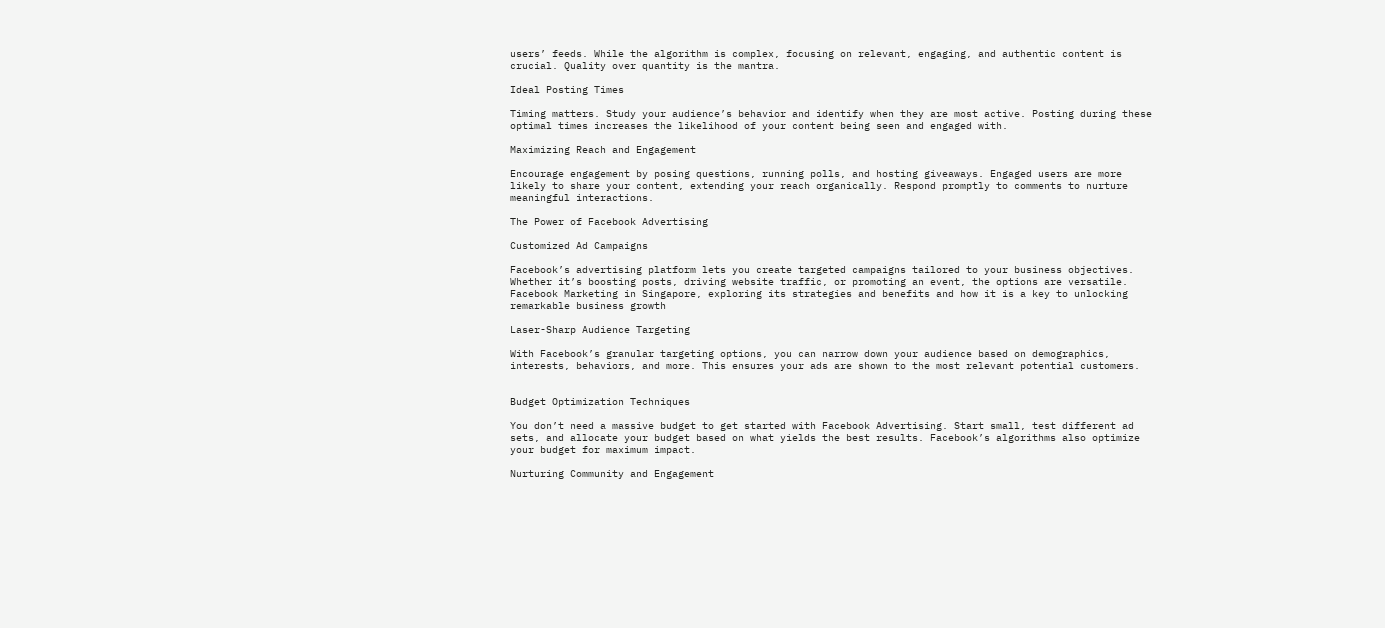users’ feeds. While the algorithm is complex, focusing on relevant, engaging, and authentic content is crucial. Quality over quantity is the mantra.

Ideal Posting Times

Timing matters. Study your audience’s behavior and identify when they are most active. Posting during these optimal times increases the likelihood of your content being seen and engaged with.

Maximizing Reach and Engagement

Encourage engagement by posing questions, running polls, and hosting giveaways. Engaged users are more likely to share your content, extending your reach organically. Respond promptly to comments to nurture meaningful interactions.

The Power of Facebook Advertising

Customized Ad Campaigns

Facebook’s advertising platform lets you create targeted campaigns tailored to your business objectives. Whether it’s boosting posts, driving website traffic, or promoting an event, the options are versatile. Facebook Marketing in Singapore, exploring its strategies and benefits and how it is a key to unlocking remarkable business growth

Laser-Sharp Audience Targeting

With Facebook’s granular targeting options, you can narrow down your audience based on demographics, interests, behaviors, and more. This ensures your ads are shown to the most relevant potential customers.


Budget Optimization Techniques

You don’t need a massive budget to get started with Facebook Advertising. Start small, test different ad sets, and allocate your budget based on what yields the best results. Facebook’s algorithms also optimize your budget for maximum impact.

Nurturing Community and Engagement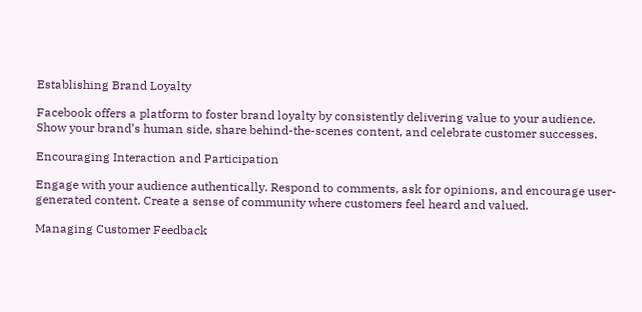Establishing Brand Loyalty

Facebook offers a platform to foster brand loyalty by consistently delivering value to your audience. Show your brand’s human side, share behind-the-scenes content, and celebrate customer successes.

Encouraging Interaction and Participation

Engage with your audience authentically. Respond to comments, ask for opinions, and encourage user-generated content. Create a sense of community where customers feel heard and valued.

Managing Customer Feedback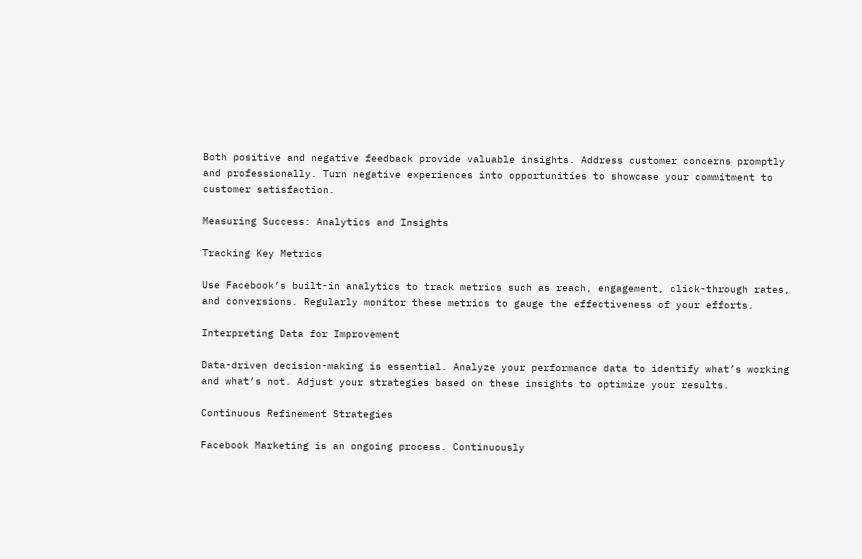Both positive and negative feedback provide valuable insights. Address customer concerns promptly and professionally. Turn negative experiences into opportunities to showcase your commitment to customer satisfaction.

Measuring Success: Analytics and Insights

Tracking Key Metrics

Use Facebook’s built-in analytics to track metrics such as reach, engagement, click-through rates, and conversions. Regularly monitor these metrics to gauge the effectiveness of your efforts.

Interpreting Data for Improvement

Data-driven decision-making is essential. Analyze your performance data to identify what’s working and what’s not. Adjust your strategies based on these insights to optimize your results.

Continuous Refinement Strategies

Facebook Marketing is an ongoing process. Continuously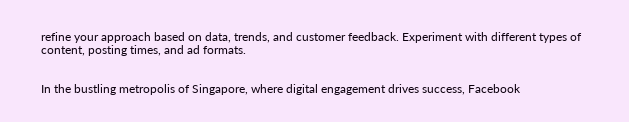refine your approach based on data, trends, and customer feedback. Experiment with different types of content, posting times, and ad formats.


In the bustling metropolis of Singapore, where digital engagement drives success, Facebook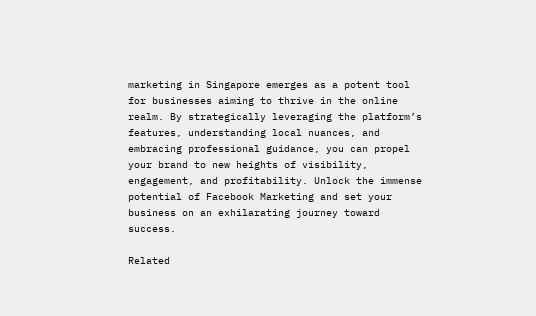marketing in Singapore emerges as a potent tool for businesses aiming to thrive in the online realm. By strategically leveraging the platform’s features, understanding local nuances, and embracing professional guidance, you can propel your brand to new heights of visibility, engagement, and profitability. Unlock the immense potential of Facebook Marketing and set your business on an exhilarating journey toward success.

Related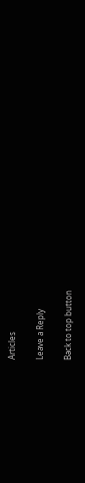Articles

Leave a Reply

Back to top button